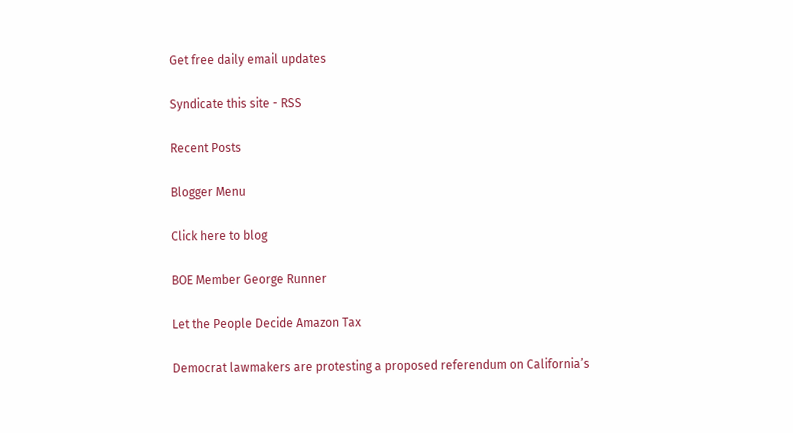Get free daily email updates

Syndicate this site - RSS

Recent Posts

Blogger Menu

Click here to blog

BOE Member George Runner

Let the People Decide Amazon Tax

Democrat lawmakers are protesting a proposed referendum on California’s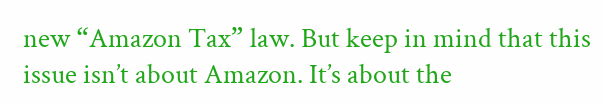new “Amazon Tax” law. But keep in mind that this issue isn’t about Amazon. It’s about the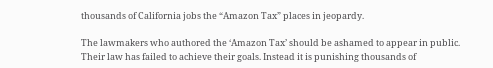thousands of California jobs the “Amazon Tax” places in jeopardy.

The lawmakers who authored the ‘Amazon Tax’ should be ashamed to appear in public. Their law has failed to achieve their goals. Instead it is punishing thousands of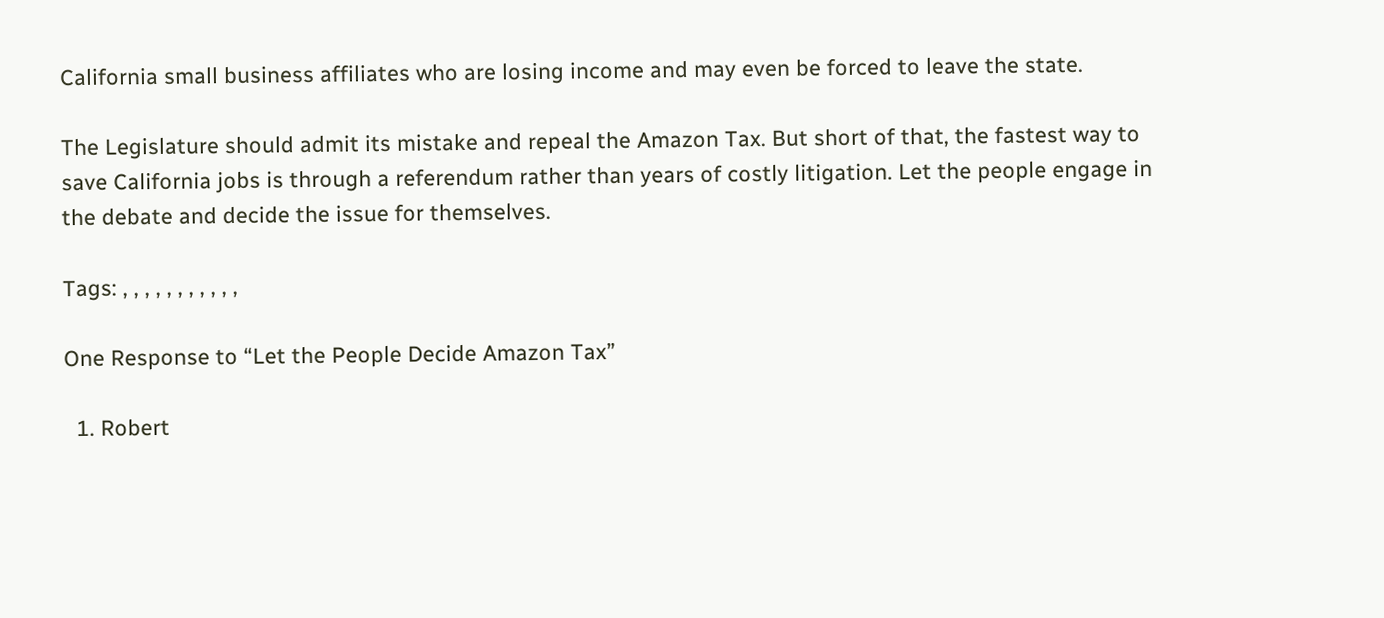California small business affiliates who are losing income and may even be forced to leave the state.

The Legislature should admit its mistake and repeal the Amazon Tax. But short of that, the fastest way to save California jobs is through a referendum rather than years of costly litigation. Let the people engage in the debate and decide the issue for themselves.

Tags: , , , , , , , , , , ,

One Response to “Let the People Decide Amazon Tax”

  1. Robert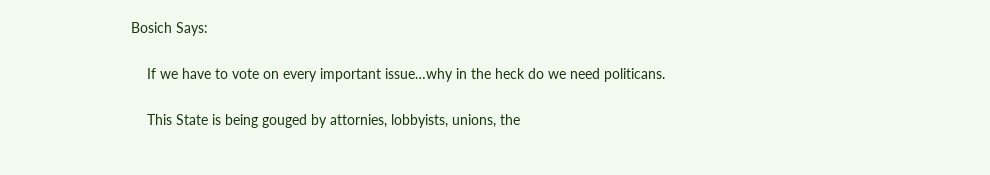Bosich Says:

    If we have to vote on every important issue…why in the heck do we need politicans.

    This State is being gouged by attornies, lobbyists, unions, the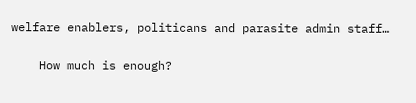welfare enablers, politicans and parasite admin staff…

    How much is enough?